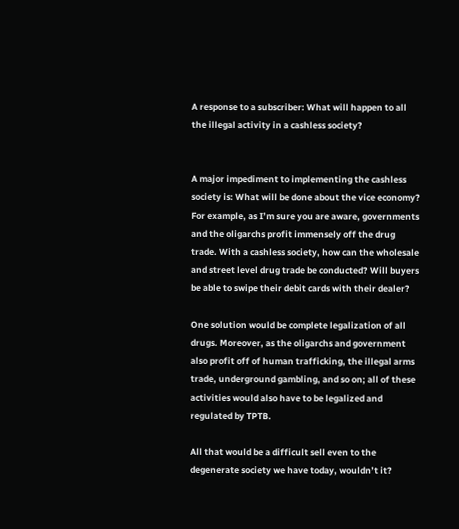A response to a subscriber: What will happen to all the illegal activity in a cashless society?


A major impediment to implementing the cashless society is: What will be done about the vice economy? For example, as I’m sure you are aware, governments and the oligarchs profit immensely off the drug trade. With a cashless society, how can the wholesale and street level drug trade be conducted? Will buyers be able to swipe their debit cards with their dealer?

One solution would be complete legalization of all drugs. Moreover, as the oligarchs and government also profit off of human trafficking, the illegal arms trade, underground gambling, and so on; all of these activities would also have to be legalized and regulated by TPTB.

All that would be a difficult sell even to the degenerate society we have today, wouldn’t it?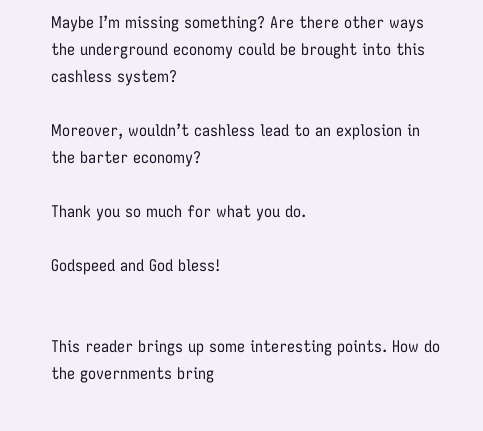Maybe I’m missing something? Are there other ways the underground economy could be brought into this cashless system?

Moreover, wouldn’t cashless lead to an explosion in the barter economy?

Thank you so much for what you do.

Godspeed and God bless!


This reader brings up some interesting points. How do the governments bring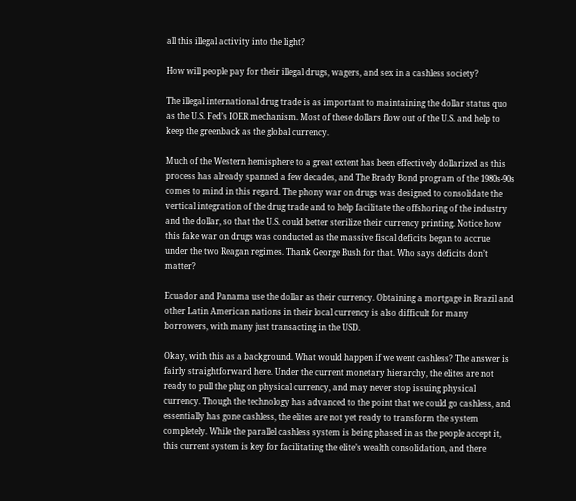all this illegal activity into the light?

How will people pay for their illegal drugs, wagers, and sex in a cashless society?

The illegal international drug trade is as important to maintaining the dollar status quo as the U.S. Fed’s IOER mechanism. Most of these dollars flow out of the U.S. and help to keep the greenback as the global currency.

Much of the Western hemisphere to a great extent has been effectively dollarized as this process has already spanned a few decades, and The Brady Bond program of the 1980s-90s comes to mind in this regard. The phony war on drugs was designed to consolidate the vertical integration of the drug trade and to help facilitate the offshoring of the industry and the dollar, so that the U.S. could better sterilize their currency printing. Notice how this fake war on drugs was conducted as the massive fiscal deficits began to accrue under the two Reagan regimes. Thank George Bush for that. Who says deficits don’t matter?

Ecuador and Panama use the dollar as their currency. Obtaining a mortgage in Brazil and other Latin American nations in their local currency is also difficult for many borrowers, with many just transacting in the USD.

Okay, with this as a background. What would happen if we went cashless? The answer is fairly straightforward here. Under the current monetary hierarchy, the elites are not ready to pull the plug on physical currency, and may never stop issuing physical currency. Though the technology has advanced to the point that we could go cashless, and essentially has gone cashless, the elites are not yet ready to transform the system completely. While the parallel cashless system is being phased in as the people accept it, this current system is key for facilitating the elite’s wealth consolidation, and there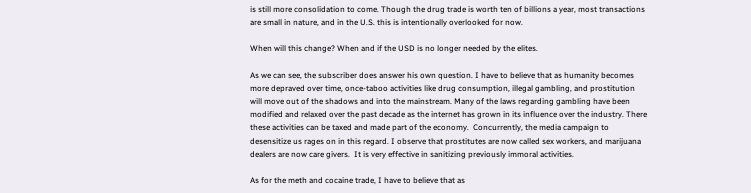is still more consolidation to come. Though the drug trade is worth ten of billions a year, most transactions are small in nature, and in the U.S. this is intentionally overlooked for now.

When will this change? When and if the USD is no longer needed by the elites.

As we can see, the subscriber does answer his own question. I have to believe that as humanity becomes more depraved over time, once-taboo activities like drug consumption, illegal gambling, and prostitution will move out of the shadows and into the mainstream. Many of the laws regarding gambling have been modified and relaxed over the past decade as the internet has grown in its influence over the industry. There these activities can be taxed and made part of the economy.  Concurrently, the media campaign to desensitize us rages on in this regard. I observe that prostitutes are now called sex workers, and marijuana dealers are now care givers.  It is very effective in sanitizing previously immoral activities.

As for the meth and cocaine trade, I have to believe that as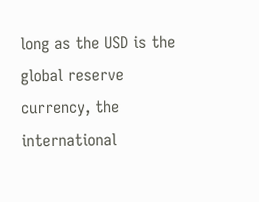long as the USD is the global reserve currency, the international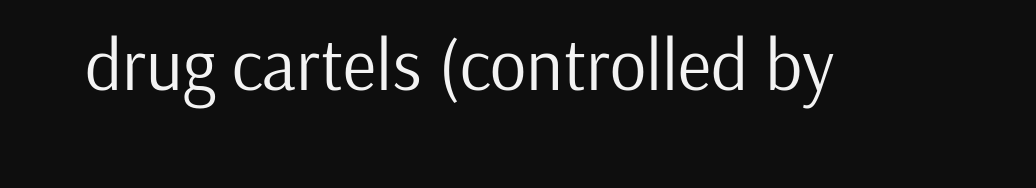drug cartels (controlled by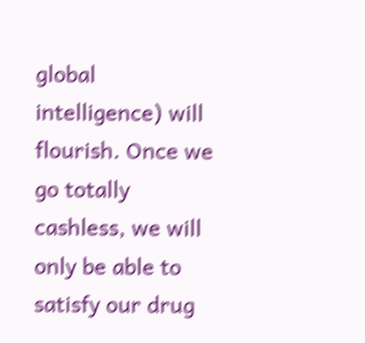global intelligence) will flourish. Once we go totally cashless, we will only be able to satisfy our drug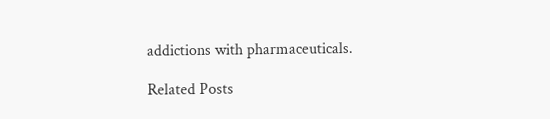addictions with pharmaceuticals.

Related Posts